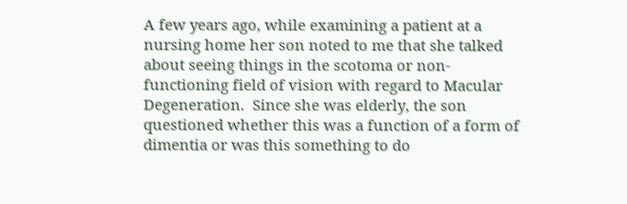A few years ago, while examining a patient at a nursing home her son noted to me that she talked about seeing things in the scotoma or non-functioning field of vision with regard to Macular Degeneration.  Since she was elderly, the son questioned whether this was a function of a form of dimentia or was this something to do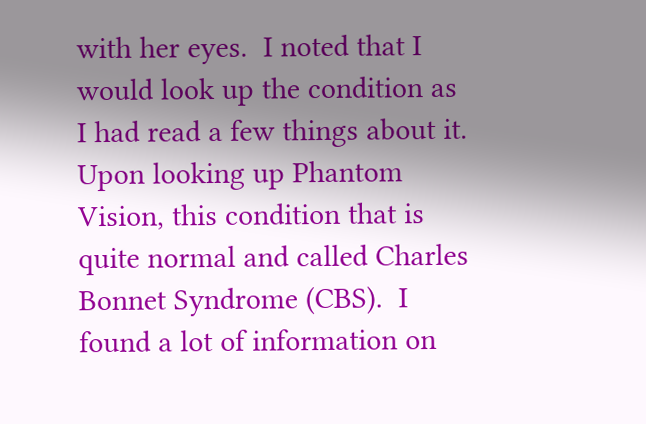with her eyes.  I noted that I would look up the condition as I had read a few things about it.  Upon looking up Phantom Vision, this condition that is quite normal and called Charles Bonnet Syndrome (CBS).  I found a lot of information on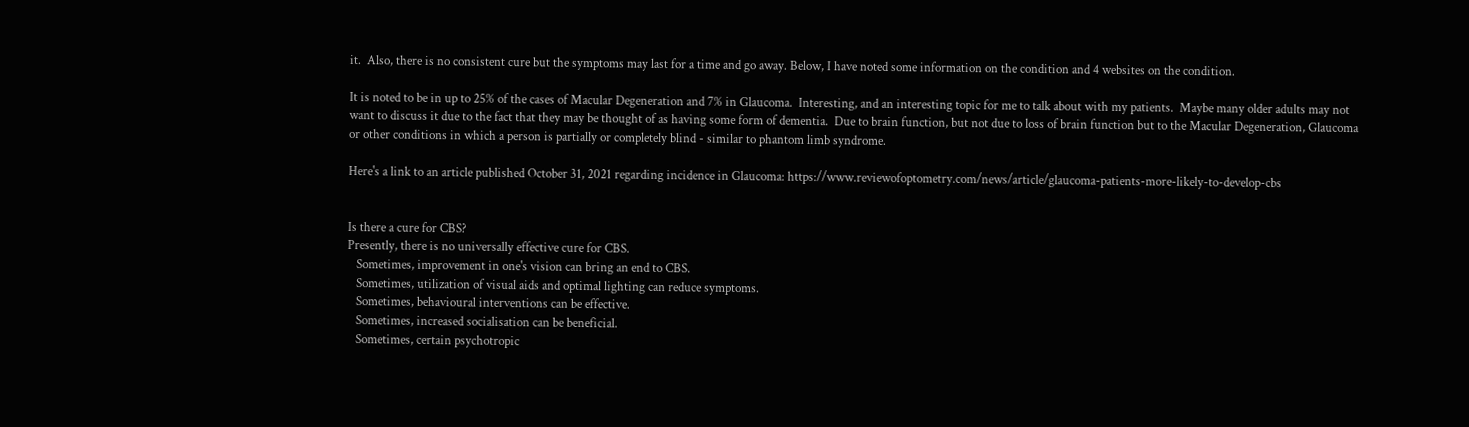it.  Also, there is no consistent cure but the symptoms may last for a time and go away. Below, I have noted some information on the condition and 4 websites on the condition.

It is noted to be in up to 25% of the cases of Macular Degeneration and 7% in Glaucoma.  Interesting, and an interesting topic for me to talk about with my patients.  Maybe many older adults may not want to discuss it due to the fact that they may be thought of as having some form of dementia.  Due to brain function, but not due to loss of brain function but to the Macular Degeneration, Glaucoma or other conditions in which a person is partially or completely blind - similar to phantom limb syndrome.

Here's a link to an article published October 31, 2021 regarding incidence in Glaucoma: https://www.reviewofoptometry.com/news/article/glaucoma-patients-more-likely-to-develop-cbs


Is there a cure for CBS?
Presently, there is no universally effective cure for CBS.
   Sometimes, improvement in one's vision can bring an end to CBS.
   Sometimes, utilization of visual aids and optimal lighting can reduce symptoms.
   Sometimes, behavioural interventions can be effective.
   Sometimes, increased socialisation can be beneficial.
   Sometimes, certain psychotropic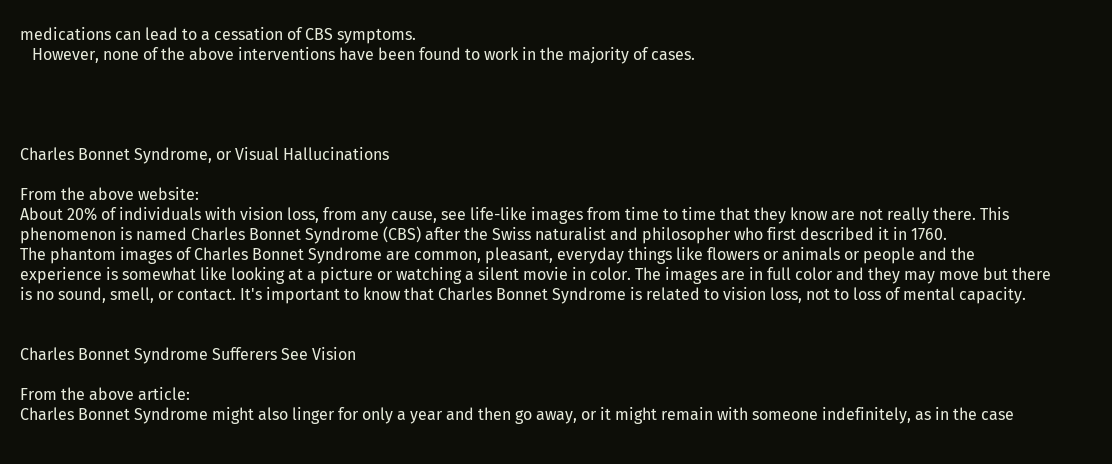medications can lead to a cessation of CBS symptoms.
   However, none of the above interventions have been found to work in the majority of cases.




Charles Bonnet Syndrome, or Visual Hallucinations

From the above website:
About 20% of individuals with vision loss, from any cause, see life-like images from time to time that they know are not really there. This phenomenon is named Charles Bonnet Syndrome (CBS) after the Swiss naturalist and philosopher who first described it in 1760.
The phantom images of Charles Bonnet Syndrome are common, pleasant, everyday things like flowers or animals or people and the experience is somewhat like looking at a picture or watching a silent movie in color. The images are in full color and they may move but there is no sound, smell, or contact. It's important to know that Charles Bonnet Syndrome is related to vision loss, not to loss of mental capacity.


Charles Bonnet Syndrome Sufferers See Vision

From the above article:
Charles Bonnet Syndrome might also linger for only a year and then go away, or it might remain with someone indefinitely, as in the case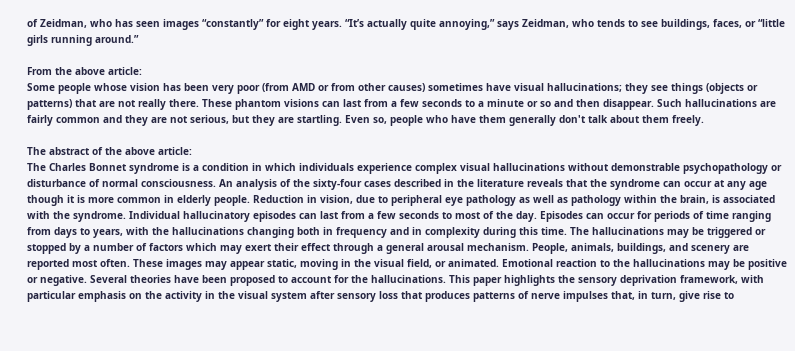of Zeidman, who has seen images “constantly” for eight years. “It’s actually quite annoying,” says Zeidman, who tends to see buildings, faces, or “little girls running around.”

From the above article:
Some people whose vision has been very poor (from AMD or from other causes) sometimes have visual hallucinations; they see things (objects or patterns) that are not really there. These phantom visions can last from a few seconds to a minute or so and then disappear. Such hallucinations are fairly common and they are not serious, but they are startling. Even so, people who have them generally don't talk about them freely.

The abstract of the above article:
The Charles Bonnet syndrome is a condition in which individuals experience complex visual hallucinations without demonstrable psychopathology or disturbance of normal consciousness. An analysis of the sixty-four cases described in the literature reveals that the syndrome can occur at any age though it is more common in elderly people. Reduction in vision, due to peripheral eye pathology as well as pathology within the brain, is associated with the syndrome. Individual hallucinatory episodes can last from a few seconds to most of the day. Episodes can occur for periods of time ranging from days to years, with the hallucinations changing both in frequency and in complexity during this time. The hallucinations may be triggered or stopped by a number of factors which may exert their effect through a general arousal mechanism. People, animals, buildings, and scenery are reported most often. These images may appear static, moving in the visual field, or animated. Emotional reaction to the hallucinations may be positive or negative. Several theories have been proposed to account for the hallucinations. This paper highlights the sensory deprivation framework, with particular emphasis on the activity in the visual system after sensory loss that produces patterns of nerve impulses that, in turn, give rise to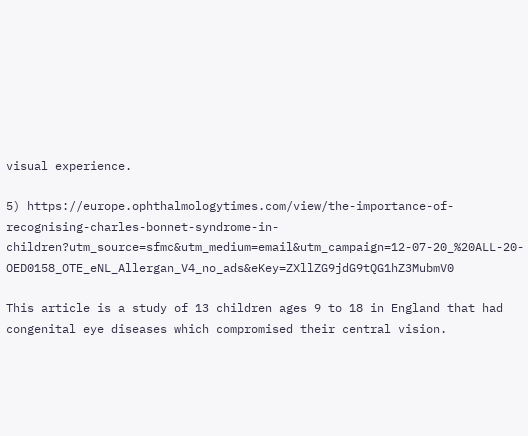visual experience.

5) https://europe.ophthalmologytimes.com/view/the-importance-of-recognising-charles-bonnet-syndrome-in-children?utm_source=sfmc&utm_medium=email&utm_campaign=12-07-20_%20ALL-20-OED0158_OTE_eNL_Allergan_V4_no_ads&eKey=ZXllZG9jdG9tQG1hZ3MubmV0

This article is a study of 13 children ages 9 to 18 in England that had congenital eye diseases which compromised their central vision.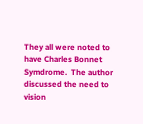They all were noted to have Charles Bonnet Symdrome.  The author discussed the need to vision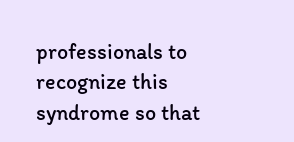professionals to recognize this syndrome so that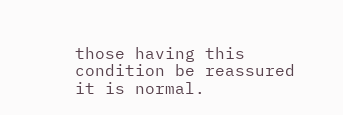those having this condition be reassured it is normal.